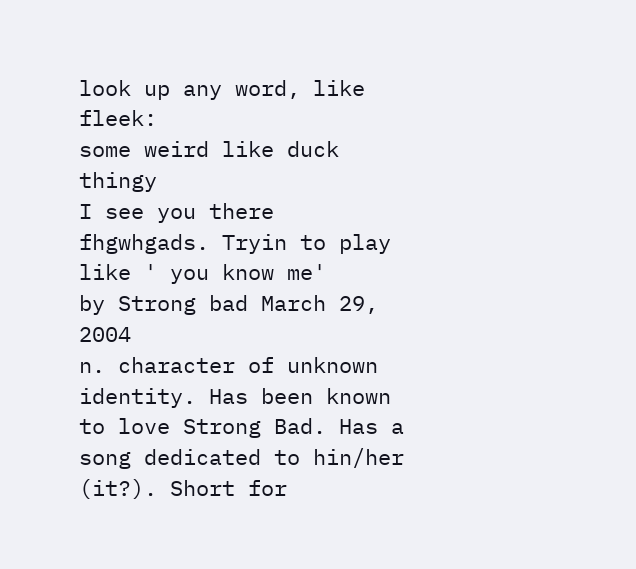look up any word, like fleek:
some weird like duck thingy
I see you there fhgwhgads. Tryin to play like ' you know me'
by Strong bad March 29, 2004
n. character of unknown identity. Has been known to love Strong Bad. Has a song dedicated to hin/her (it?). Short for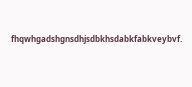fhqwhgadshgnsdhjsdbkhsdabkfabkveybvf.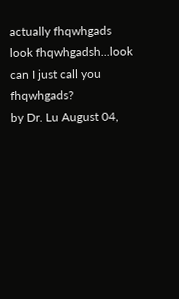actually fhqwhgads
look fhqwhgadsh...look can I just call you fhqwhgads?
by Dr. Lu August 04,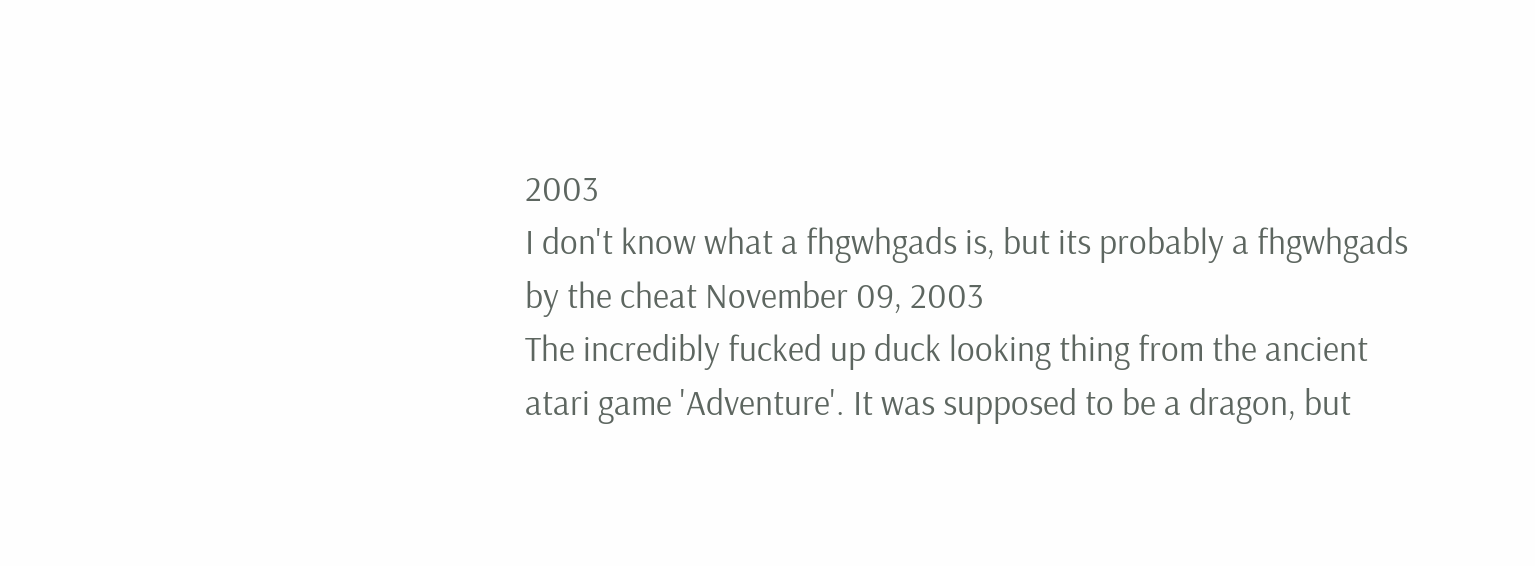2003
I don't know what a fhgwhgads is, but its probably a fhgwhgads
by the cheat November 09, 2003
The incredibly fucked up duck looking thing from the ancient atari game 'Adventure'. It was supposed to be a dragon, but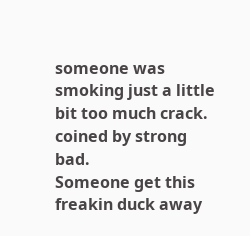someone was smoking just a little bit too much crack. coined by strong bad.
Someone get this freakin duck away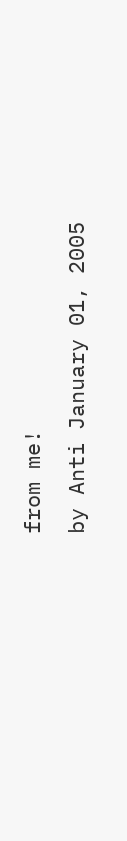from me!
by Anti January 01, 2005